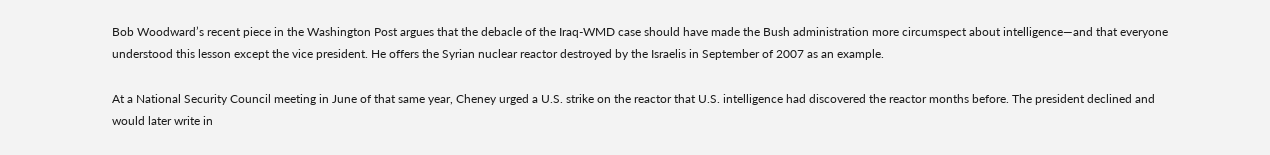Bob Woodward’s recent piece in the Washington Post argues that the debacle of the Iraq-WMD case should have made the Bush administration more circumspect about intelligence—and that everyone understood this lesson except the vice president. He offers the Syrian nuclear reactor destroyed by the Israelis in September of 2007 as an example.

At a National Security Council meeting in June of that same year, Cheney urged a U.S. strike on the reactor that U.S. intelligence had discovered the reactor months before. The president declined and would later write in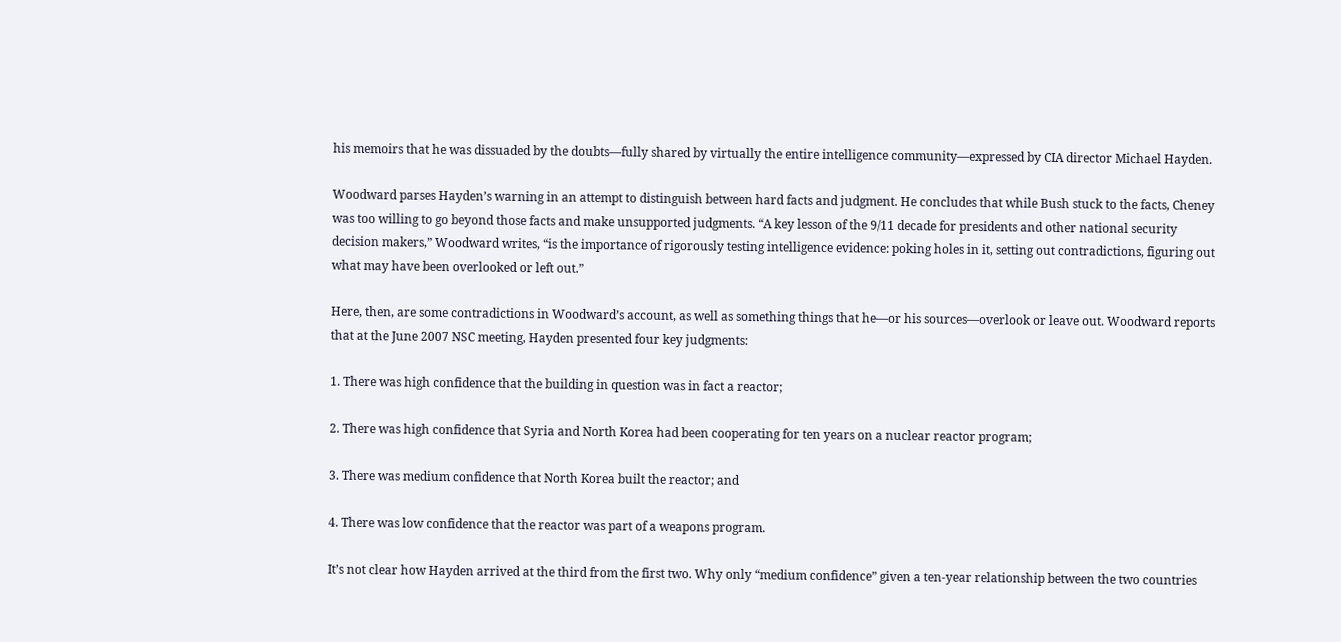his memoirs that he was dissuaded by the doubts—fully shared by virtually the entire intelligence community—expressed by CIA director Michael Hayden.

Woodward parses Hayden’s warning in an attempt to distinguish between hard facts and judgment. He concludes that while Bush stuck to the facts, Cheney was too willing to go beyond those facts and make unsupported judgments. “A key lesson of the 9/11 decade for presidents and other national security decision makers,” Woodward writes, “is the importance of rigorously testing intelligence evidence: poking holes in it, setting out contradictions, figuring out what may have been overlooked or left out.”

Here, then, are some contradictions in Woodward’s account, as well as something things that he—or his sources—overlook or leave out. Woodward reports that at the June 2007 NSC meeting, Hayden presented four key judgments:

1. There was high confidence that the building in question was in fact a reactor;

2. There was high confidence that Syria and North Korea had been cooperating for ten years on a nuclear reactor program;

3. There was medium confidence that North Korea built the reactor; and

4. There was low confidence that the reactor was part of a weapons program.

It’s not clear how Hayden arrived at the third from the first two. Why only “medium confidence” given a ten-year relationship between the two countries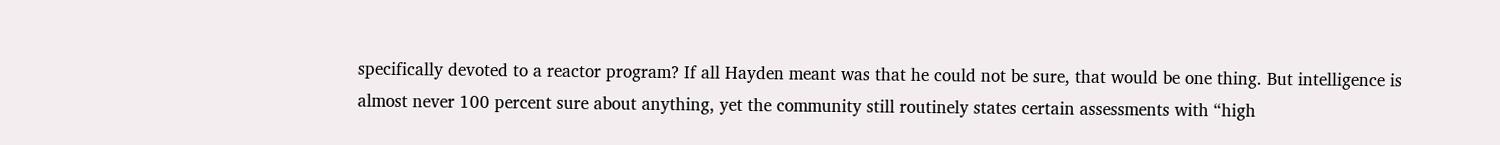specifically devoted to a reactor program? If all Hayden meant was that he could not be sure, that would be one thing. But intelligence is almost never 100 percent sure about anything, yet the community still routinely states certain assessments with “high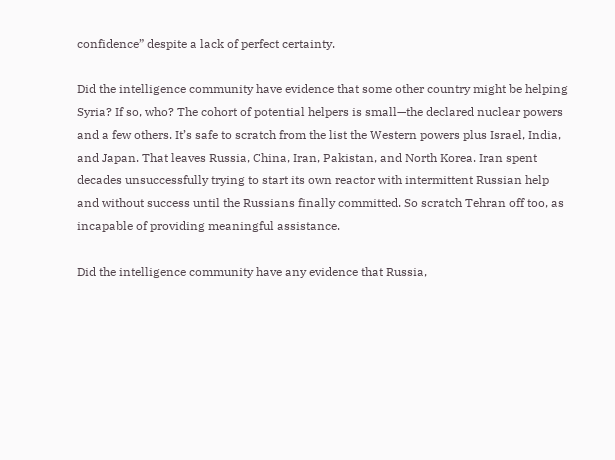confidence” despite a lack of perfect certainty.

Did the intelligence community have evidence that some other country might be helping Syria? If so, who? The cohort of potential helpers is small—the declared nuclear powers and a few others. It’s safe to scratch from the list the Western powers plus Israel, India, and Japan. That leaves Russia, China, Iran, Pakistan, and North Korea. Iran spent decades unsuccessfully trying to start its own reactor with intermittent Russian help and without success until the Russians finally committed. So scratch Tehran off too, as incapable of providing meaningful assistance.

Did the intelligence community have any evidence that Russia,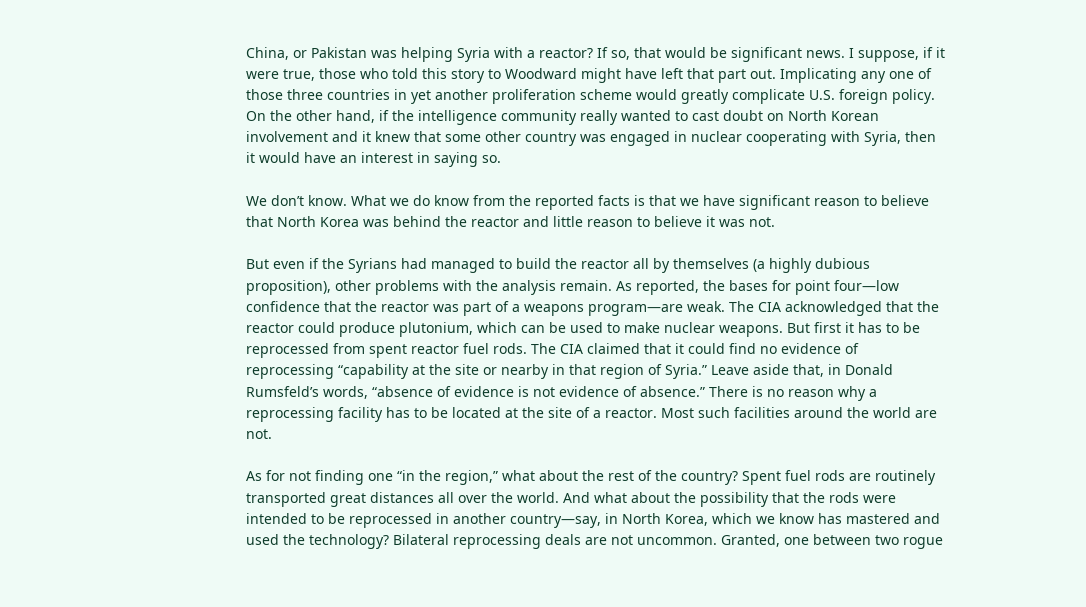China, or Pakistan was helping Syria with a reactor? If so, that would be significant news. I suppose, if it were true, those who told this story to Woodward might have left that part out. Implicating any one of those three countries in yet another proliferation scheme would greatly complicate U.S. foreign policy. On the other hand, if the intelligence community really wanted to cast doubt on North Korean involvement and it knew that some other country was engaged in nuclear cooperating with Syria, then it would have an interest in saying so.

We don’t know. What we do know from the reported facts is that we have significant reason to believe that North Korea was behind the reactor and little reason to believe it was not.

But even if the Syrians had managed to build the reactor all by themselves (a highly dubious proposition), other problems with the analysis remain. As reported, the bases for point four—low confidence that the reactor was part of a weapons program—are weak. The CIA acknowledged that the reactor could produce plutonium, which can be used to make nuclear weapons. But first it has to be reprocessed from spent reactor fuel rods. The CIA claimed that it could find no evidence of reprocessing “capability at the site or nearby in that region of Syria.” Leave aside that, in Donald Rumsfeld’s words, “absence of evidence is not evidence of absence.” There is no reason why a reprocessing facility has to be located at the site of a reactor. Most such facilities around the world are not.

As for not finding one “in the region,” what about the rest of the country? Spent fuel rods are routinely transported great distances all over the world. And what about the possibility that the rods were intended to be reprocessed in another country—say, in North Korea, which we know has mastered and used the technology? Bilateral reprocessing deals are not uncommon. Granted, one between two rogue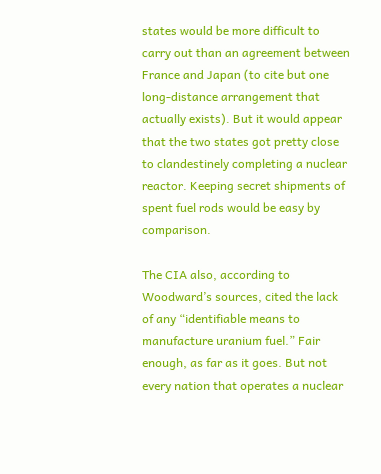states would be more difficult to carry out than an agreement between France and Japan (to cite but one long-distance arrangement that actually exists). But it would appear that the two states got pretty close to clandestinely completing a nuclear reactor. Keeping secret shipments of spent fuel rods would be easy by comparison.

The CIA also, according to Woodward’s sources, cited the lack of any “identifiable means to manufacture uranium fuel.” Fair enough, as far as it goes. But not every nation that operates a nuclear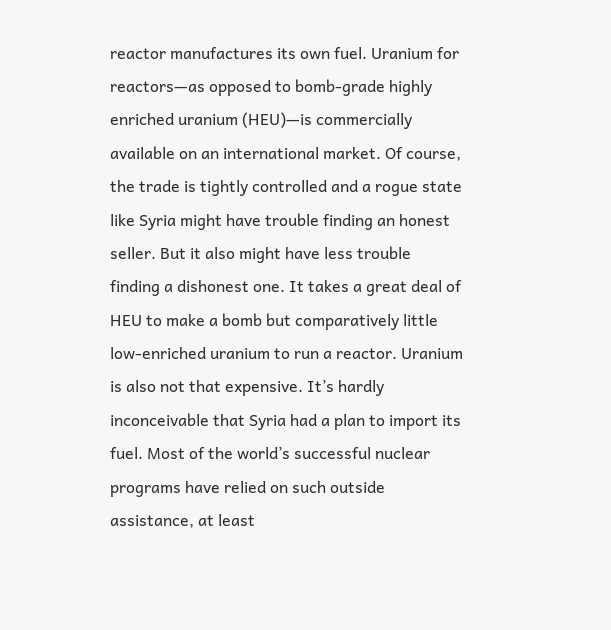reactor manufactures its own fuel. Uranium for reactors—as opposed to bomb-grade highly enriched uranium (HEU)—is commercially available on an international market. Of course, the trade is tightly controlled and a rogue state like Syria might have trouble finding an honest seller. But it also might have less trouble finding a dishonest one. It takes a great deal of HEU to make a bomb but comparatively little low-enriched uranium to run a reactor. Uranium is also not that expensive. It’s hardly inconceivable that Syria had a plan to import its fuel. Most of the world’s successful nuclear programs have relied on such outside assistance, at least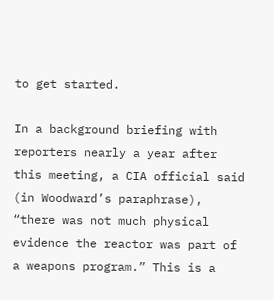to get started.

In a background briefing with reporters nearly a year after this meeting, a CIA official said (in Woodward’s paraphrase), “there was not much physical evidence the reactor was part of a weapons program.” This is a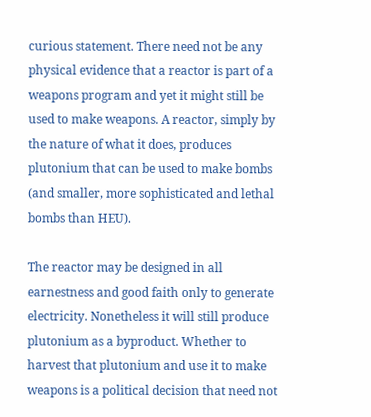curious statement. There need not be any physical evidence that a reactor is part of a weapons program and yet it might still be used to make weapons. A reactor, simply by the nature of what it does, produces plutonium that can be used to make bombs (and smaller, more sophisticated and lethal bombs than HEU).

The reactor may be designed in all earnestness and good faith only to generate electricity. Nonetheless it will still produce plutonium as a byproduct. Whether to harvest that plutonium and use it to make weapons is a political decision that need not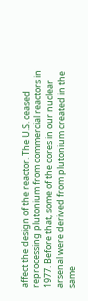affect the design of the reactor. The U.S. ceased reprocessing plutonium from commercial reactors in 1977. Before that, some of the cores in our nuclear arsenal were derived from plutonium created in the same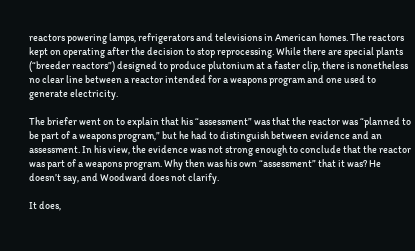reactors powering lamps, refrigerators and televisions in American homes. The reactors kept on operating after the decision to stop reprocessing. While there are special plants (“breeder reactors”) designed to produce plutonium at a faster clip, there is nonetheless no clear line between a reactor intended for a weapons program and one used to generate electricity.

The briefer went on to explain that his “assessment” was that the reactor was “planned to be part of a weapons program,” but he had to distinguish between evidence and an assessment. In his view, the evidence was not strong enough to conclude that the reactor was part of a weapons program. Why then was his own “assessment” that it was? He doesn’t say, and Woodward does not clarify.

It does,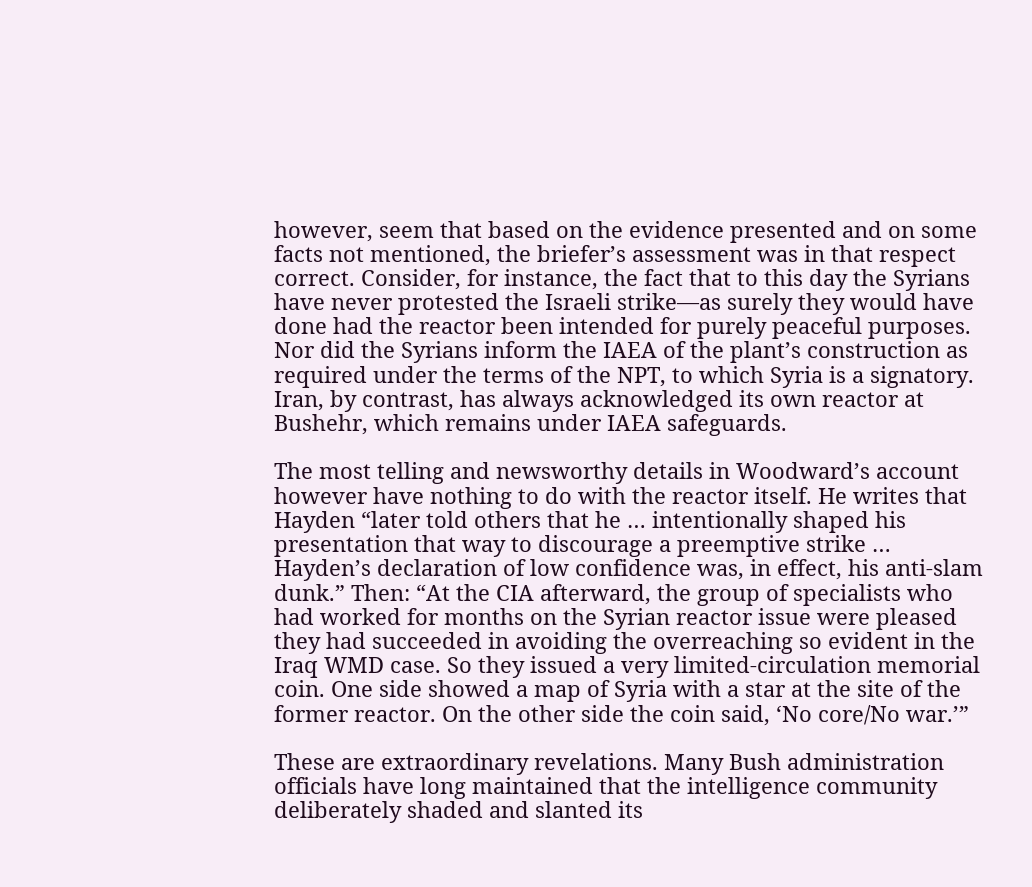however, seem that based on the evidence presented and on some facts not mentioned, the briefer’s assessment was in that respect correct. Consider, for instance, the fact that to this day the Syrians have never protested the Israeli strike—as surely they would have done had the reactor been intended for purely peaceful purposes. Nor did the Syrians inform the IAEA of the plant’s construction as required under the terms of the NPT, to which Syria is a signatory. Iran, by contrast, has always acknowledged its own reactor at Bushehr, which remains under IAEA safeguards.

The most telling and newsworthy details in Woodward’s account however have nothing to do with the reactor itself. He writes that Hayden “later told others that he … intentionally shaped his presentation that way to discourage a preemptive strike … Hayden’s declaration of low confidence was, in effect, his anti-slam dunk.” Then: “At the CIA afterward, the group of specialists who had worked for months on the Syrian reactor issue were pleased they had succeeded in avoiding the overreaching so evident in the Iraq WMD case. So they issued a very limited-circulation memorial coin. One side showed a map of Syria with a star at the site of the former reactor. On the other side the coin said, ‘No core/No war.’”

These are extraordinary revelations. Many Bush administration officials have long maintained that the intelligence community deliberately shaded and slanted its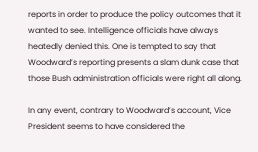reports in order to produce the policy outcomes that it wanted to see. Intelligence officials have always heatedly denied this. One is tempted to say that Woodward’s reporting presents a slam dunk case that those Bush administration officials were right all along.

In any event, contrary to Woodward’s account, Vice President seems to have considered the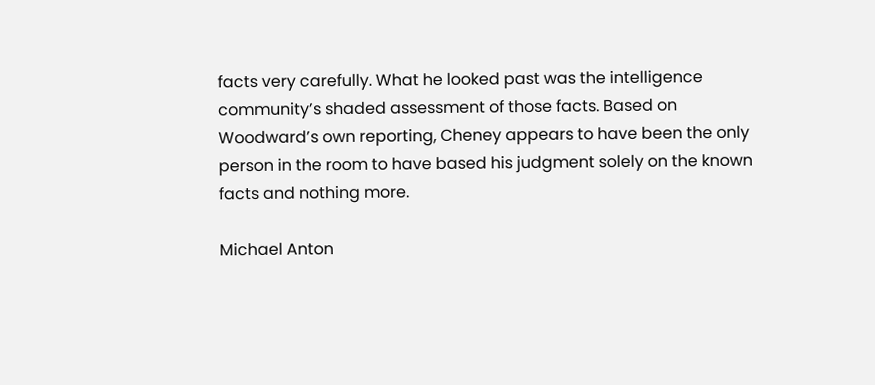facts very carefully. What he looked past was the intelligence community’s shaded assessment of those facts. Based on Woodward’s own reporting, Cheney appears to have been the only person in the room to have based his judgment solely on the known facts and nothing more.

Michael Anton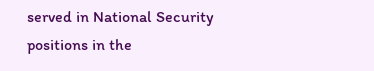served in National Security positions in the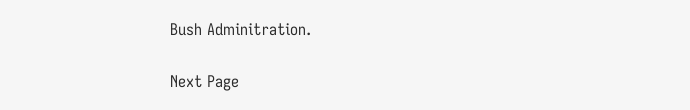Bush Adminitration.

Next Page